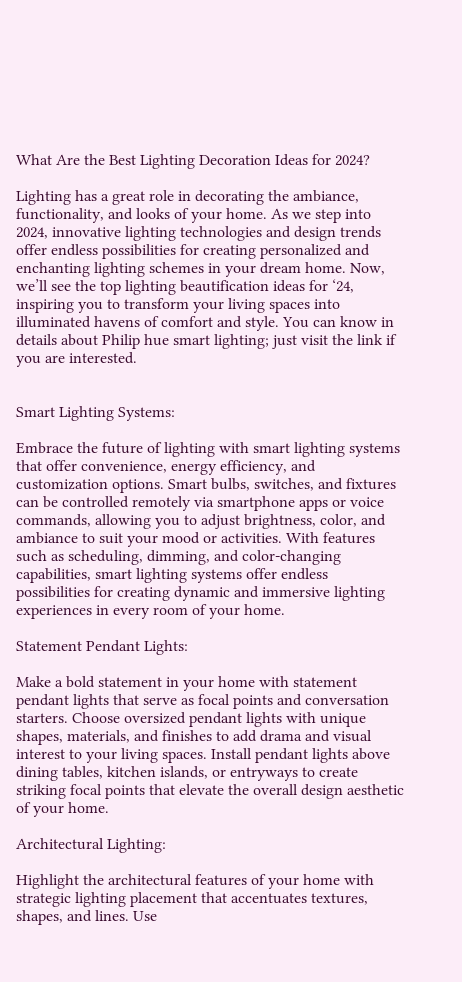What Are the Best Lighting Decoration Ideas for 2024?

Lighting has a great role in decorating the ambiance, functionality, and looks of your home. As we step into 2024, innovative lighting technologies and design trends offer endless possibilities for creating personalized and enchanting lighting schemes in your dream home. Now, we’ll see the top lighting beautification ideas for ‘24, inspiring you to transform your living spaces into illuminated havens of comfort and style. You can know in details about Philip hue smart lighting; just visit the link if you are interested.


Smart Lighting Systems:

Embrace the future of lighting with smart lighting systems that offer convenience, energy efficiency, and customization options. Smart bulbs, switches, and fixtures can be controlled remotely via smartphone apps or voice commands, allowing you to adjust brightness, color, and ambiance to suit your mood or activities. With features such as scheduling, dimming, and color-changing capabilities, smart lighting systems offer endless possibilities for creating dynamic and immersive lighting experiences in every room of your home.

Statement Pendant Lights:

Make a bold statement in your home with statement pendant lights that serve as focal points and conversation starters. Choose oversized pendant lights with unique shapes, materials, and finishes to add drama and visual interest to your living spaces. Install pendant lights above dining tables, kitchen islands, or entryways to create striking focal points that elevate the overall design aesthetic of your home.

Architectural Lighting:

Highlight the architectural features of your home with strategic lighting placement that accentuates textures, shapes, and lines. Use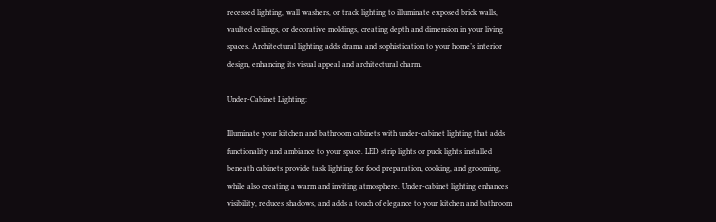recessed lighting, wall washers, or track lighting to illuminate exposed brick walls, vaulted ceilings, or decorative moldings, creating depth and dimension in your living spaces. Architectural lighting adds drama and sophistication to your home’s interior design, enhancing its visual appeal and architectural charm.

Under-Cabinet Lighting:

Illuminate your kitchen and bathroom cabinets with under-cabinet lighting that adds functionality and ambiance to your space. LED strip lights or puck lights installed beneath cabinets provide task lighting for food preparation, cooking, and grooming, while also creating a warm and inviting atmosphere. Under-cabinet lighting enhances visibility, reduces shadows, and adds a touch of elegance to your kitchen and bathroom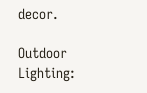decor.

Outdoor Lighting: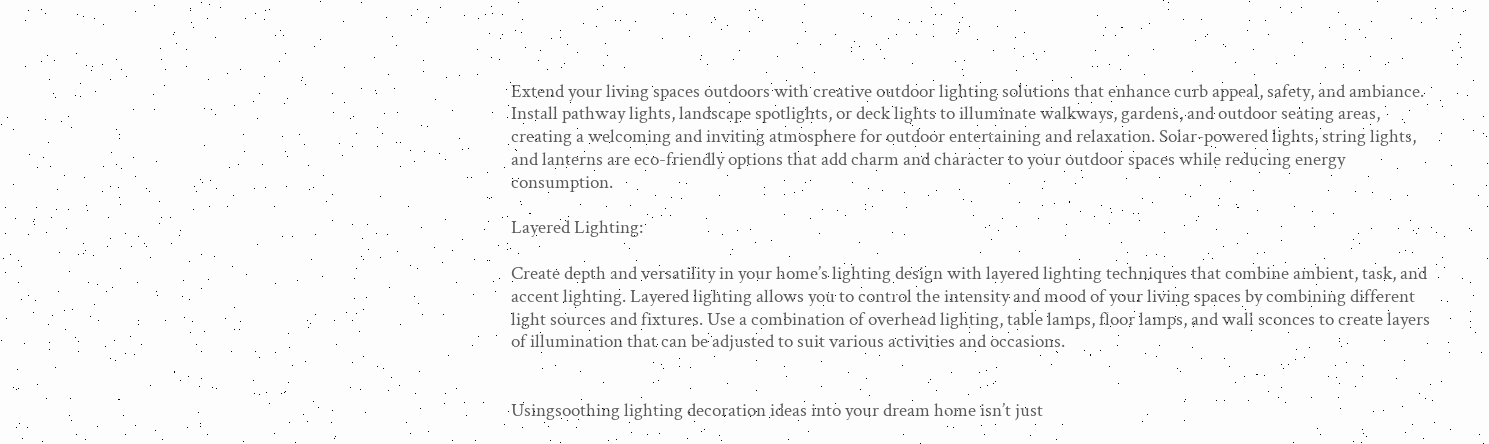Extend your living spaces outdoors with creative outdoor lighting solutions that enhance curb appeal, safety, and ambiance. Install pathway lights, landscape spotlights, or deck lights to illuminate walkways, gardens, and outdoor seating areas, creating a welcoming and inviting atmosphere for outdoor entertaining and relaxation. Solar-powered lights, string lights, and lanterns are eco-friendly options that add charm and character to your outdoor spaces while reducing energy consumption.

Layered Lighting:

Create depth and versatility in your home’s lighting design with layered lighting techniques that combine ambient, task, and accent lighting. Layered lighting allows you to control the intensity and mood of your living spaces by combining different light sources and fixtures. Use a combination of overhead lighting, table lamps, floor lamps, and wall sconces to create layers of illumination that can be adjusted to suit various activities and occasions.


Usingsoothing lighting decoration ideas into your dream home isn’t just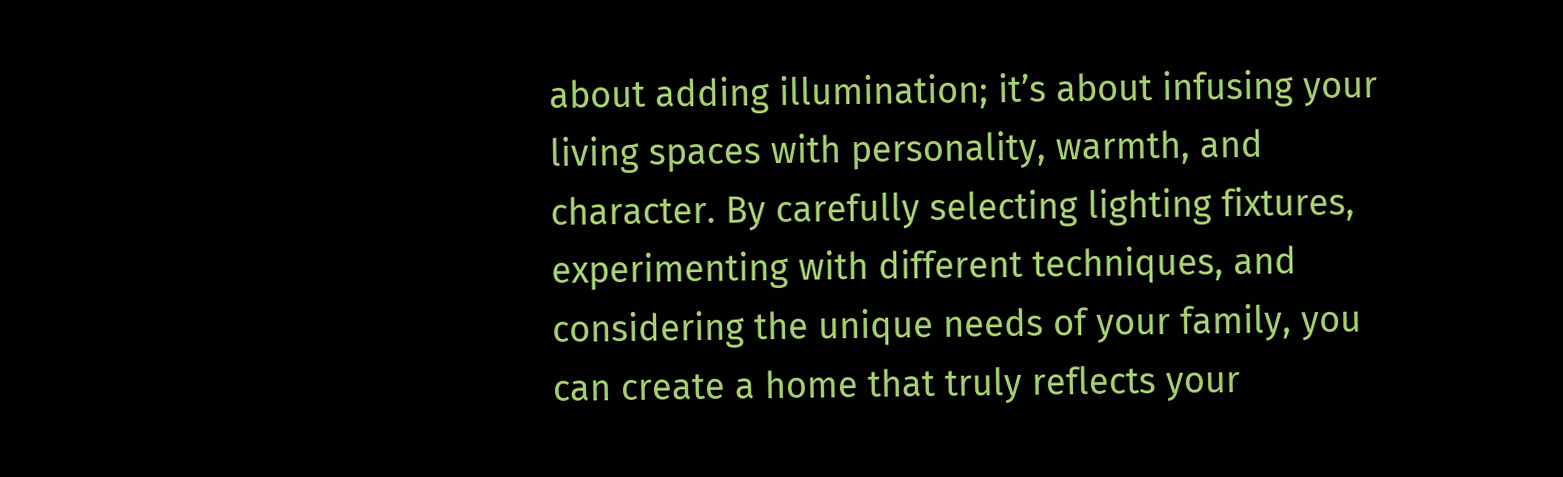about adding illumination; it’s about infusing your living spaces with personality, warmth, and character. By carefully selecting lighting fixtures, experimenting with different techniques, and considering the unique needs of your family, you can create a home that truly reflects your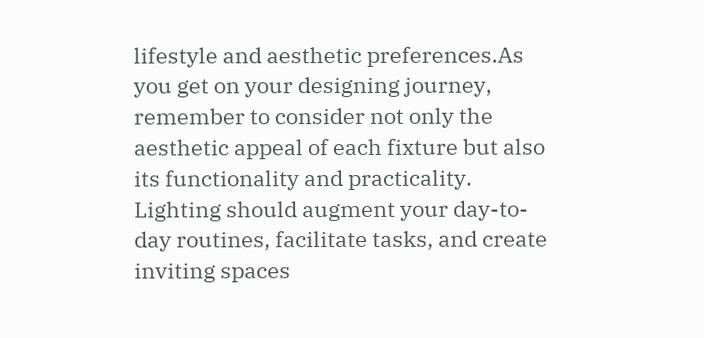lifestyle and aesthetic preferences.As you get on your designing journey, remember to consider not only the aesthetic appeal of each fixture but also its functionality and practicality. Lighting should augment your day-to-day routines, facilitate tasks, and create inviting spaces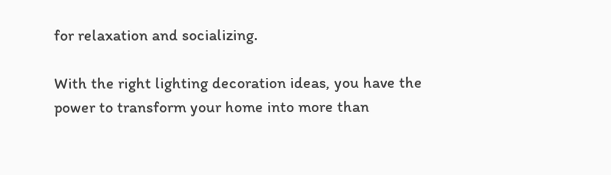for relaxation and socializing.

With the right lighting decoration ideas, you have the power to transform your home into more than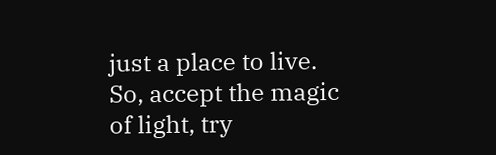just a place to live. So, accept the magic of light, try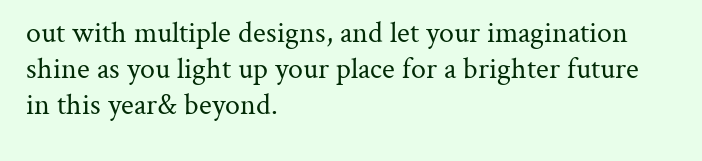out with multiple designs, and let your imagination shine as you light up your place for a brighter future in this year& beyond.